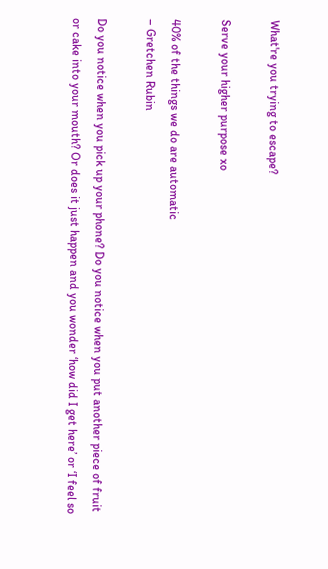What're you trying to escape?

Serve your higher purpose xo

40% of the things we do are automatic
– Gretchen Rubin

Do you notice when you pick up your phone? Do you notice when you put another piece of fruit or cake into your mouth? Or does it just happen and you wonder ‘how did I get here’ or ‘I feel so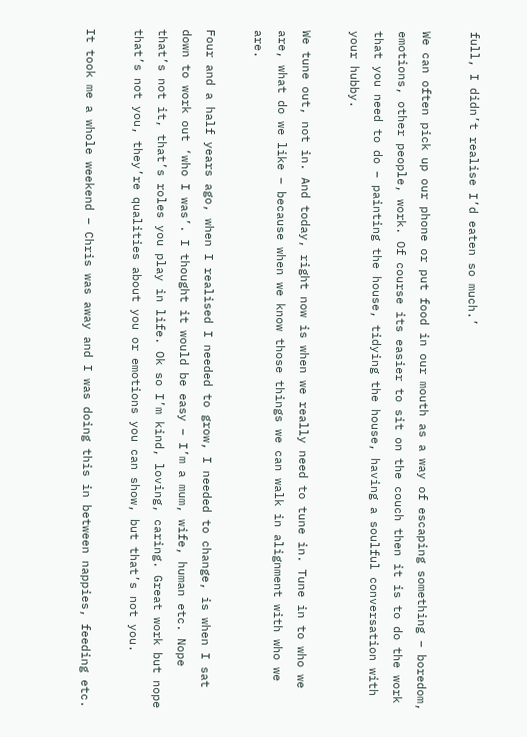full, I didn’t realise I’d eaten so much.’

We can often pick up our phone or put food in our mouth as a way of escaping something – boredom, emotions, other people, work. Of course its easier to sit on the couch then it is to do the work that you need to do – painting the house, tidying the house, having a soulful conversation with your hubby.

We tune out, not in. And today, right now is when we really need to tune in. Tune in to who we are, what do we like – because when we know those things we can walk in alignment with who we are.

Four and a half years ago, when I realised I needed to grow, I needed to change, is when I sat down to work out ‘who I was’. I thought it would be easy – I’m a mum, wife, human etc. Nope that’s not it, that’s roles you play in life. Ok so I’m kind, loving, caring. Great work but nope that’s not you, they’re qualities about you or emotions you can show, but that’s not you.

It took me a whole weekend – Chris was away and I was doing this in between nappies, feeding etc.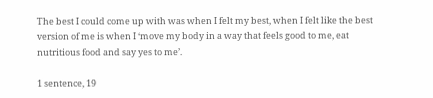The best I could come up with was when I felt my best, when I felt like the best version of me is when I ‘move my body in a way that feels good to me, eat nutritious food and say yes to me’.

1 sentence, 19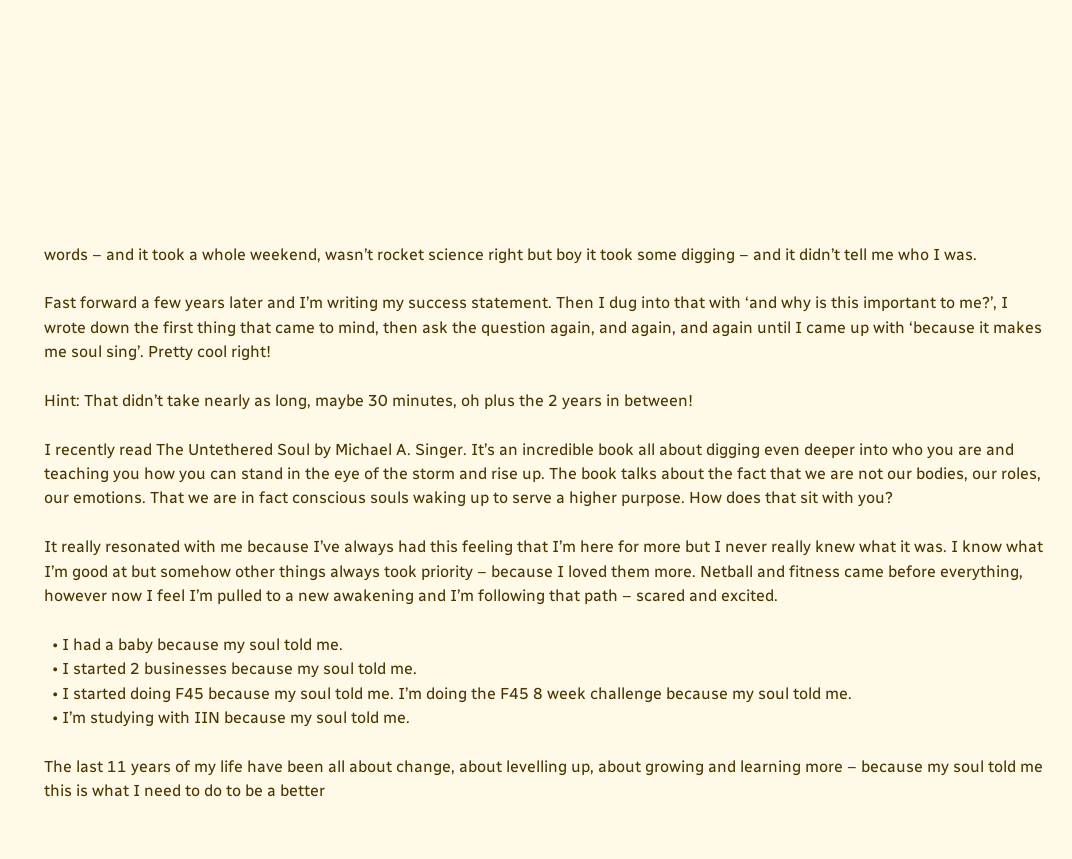words – and it took a whole weekend, wasn’t rocket science right but boy it took some digging – and it didn’t tell me who I was.

Fast forward a few years later and I’m writing my success statement. Then I dug into that with ‘and why is this important to me?’, I wrote down the first thing that came to mind, then ask the question again, and again, and again until I came up with ‘because it makes me soul sing’. Pretty cool right!

Hint: That didn’t take nearly as long, maybe 30 minutes, oh plus the 2 years in between!

I recently read The Untethered Soul by Michael A. Singer. It’s an incredible book all about digging even deeper into who you are and teaching you how you can stand in the eye of the storm and rise up. The book talks about the fact that we are not our bodies, our roles, our emotions. That we are in fact conscious souls waking up to serve a higher purpose. How does that sit with you?

It really resonated with me because I’ve always had this feeling that I’m here for more but I never really knew what it was. I know what I’m good at but somehow other things always took priority – because I loved them more. Netball and fitness came before everything, however now I feel I’m pulled to a new awakening and I’m following that path – scared and excited.

  • I had a baby because my soul told me.
  • I started 2 businesses because my soul told me.
  • I started doing F45 because my soul told me. I’m doing the F45 8 week challenge because my soul told me.
  • I’m studying with IIN because my soul told me.

The last 11 years of my life have been all about change, about levelling up, about growing and learning more – because my soul told me this is what I need to do to be a better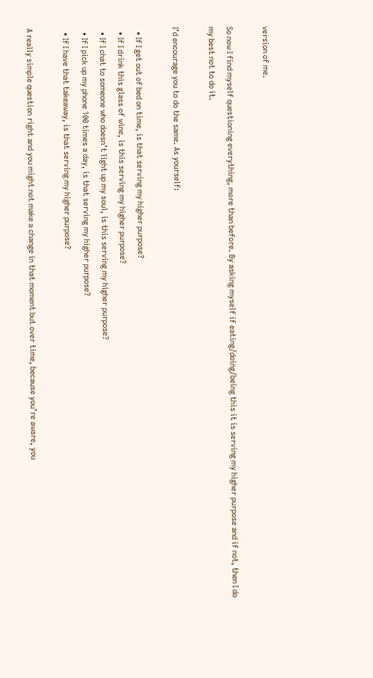version of me.

So now I find myself questioning everything, more than before. By asking myself if eating/doing/being this it is serving my higher purpose and if not, then I do my best not to do it.

I’d encourage you to do the same. As yourself:

  • If I get out of bed on time, is that serving my higher purpose?
  • If I drink this glass of wine, is this serving my higher purpose?
  • If I chat to someone who doesn’t light up my soul, is this serving my higher purpose?
  • If I pick up my phone 100 times a day, is that serving my higher purpose?
  • If I have that takeaway, is that serving my higher purpose?

A really simple question right and you might not make a change in that moment but over time, because you’re aware, you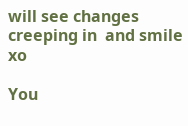will see changes creeping in  and smile xo

You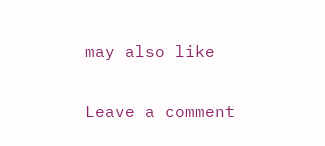may also like

Leave a comment